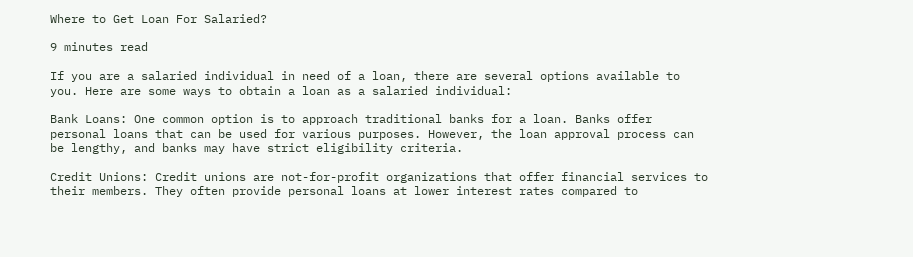Where to Get Loan For Salaried?

9 minutes read

If you are a salaried individual in need of a loan, there are several options available to you. Here are some ways to obtain a loan as a salaried individual:

Bank Loans: One common option is to approach traditional banks for a loan. Banks offer personal loans that can be used for various purposes. However, the loan approval process can be lengthy, and banks may have strict eligibility criteria.

Credit Unions: Credit unions are not-for-profit organizations that offer financial services to their members. They often provide personal loans at lower interest rates compared to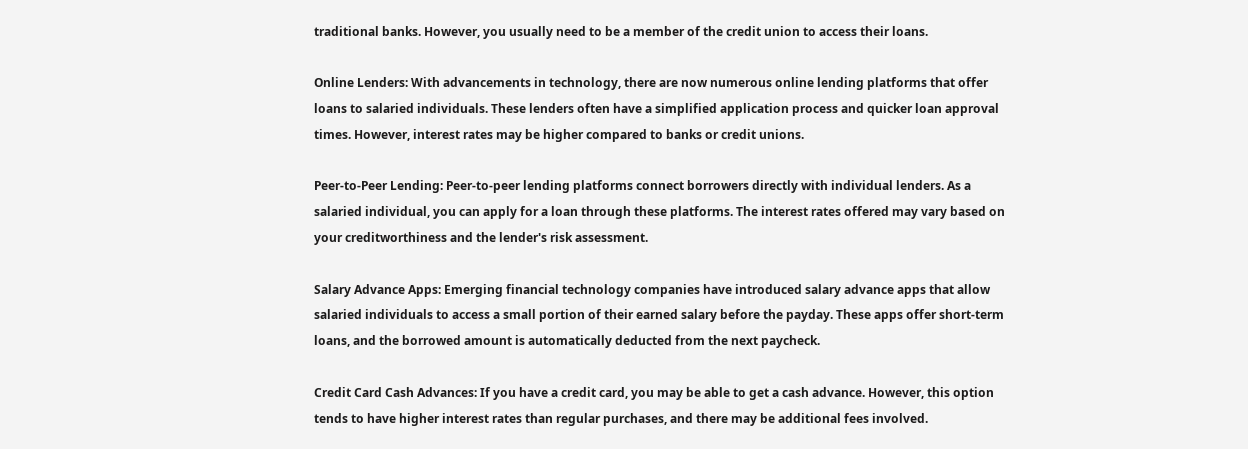traditional banks. However, you usually need to be a member of the credit union to access their loans.

Online Lenders: With advancements in technology, there are now numerous online lending platforms that offer loans to salaried individuals. These lenders often have a simplified application process and quicker loan approval times. However, interest rates may be higher compared to banks or credit unions.

Peer-to-Peer Lending: Peer-to-peer lending platforms connect borrowers directly with individual lenders. As a salaried individual, you can apply for a loan through these platforms. The interest rates offered may vary based on your creditworthiness and the lender's risk assessment.

Salary Advance Apps: Emerging financial technology companies have introduced salary advance apps that allow salaried individuals to access a small portion of their earned salary before the payday. These apps offer short-term loans, and the borrowed amount is automatically deducted from the next paycheck.

Credit Card Cash Advances: If you have a credit card, you may be able to get a cash advance. However, this option tends to have higher interest rates than regular purchases, and there may be additional fees involved.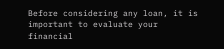Before considering any loan, it is important to evaluate your financial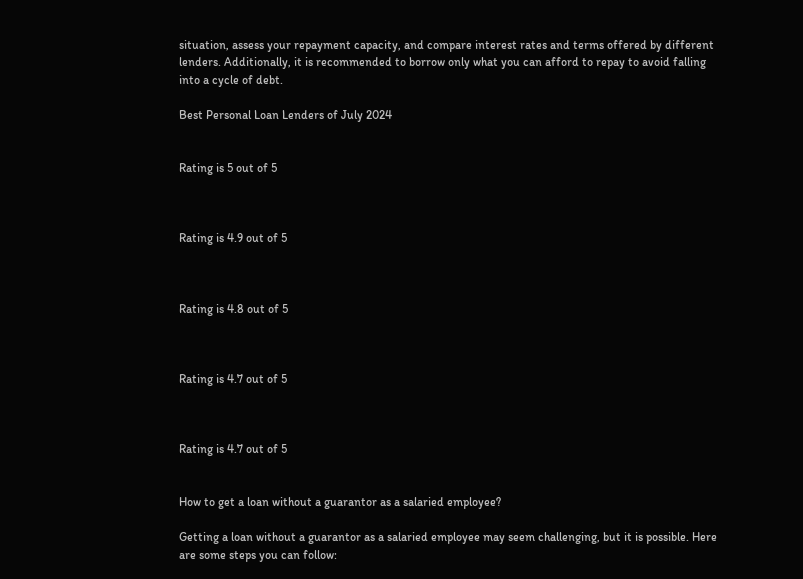situation, assess your repayment capacity, and compare interest rates and terms offered by different lenders. Additionally, it is recommended to borrow only what you can afford to repay to avoid falling into a cycle of debt.

Best Personal Loan Lenders of July 2024


Rating is 5 out of 5



Rating is 4.9 out of 5



Rating is 4.8 out of 5



Rating is 4.7 out of 5



Rating is 4.7 out of 5


How to get a loan without a guarantor as a salaried employee?

Getting a loan without a guarantor as a salaried employee may seem challenging, but it is possible. Here are some steps you can follow: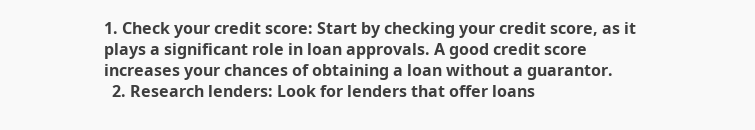1. Check your credit score: Start by checking your credit score, as it plays a significant role in loan approvals. A good credit score increases your chances of obtaining a loan without a guarantor.
  2. Research lenders: Look for lenders that offer loans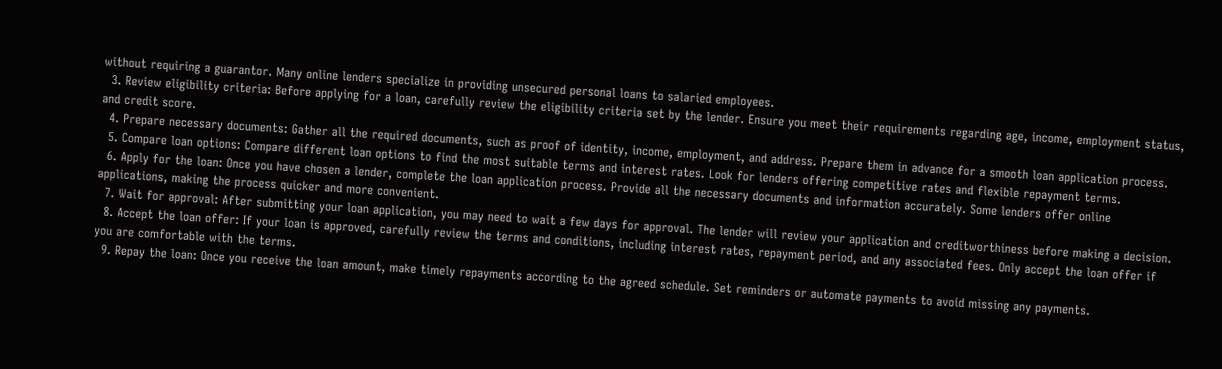without requiring a guarantor. Many online lenders specialize in providing unsecured personal loans to salaried employees.
  3. Review eligibility criteria: Before applying for a loan, carefully review the eligibility criteria set by the lender. Ensure you meet their requirements regarding age, income, employment status, and credit score.
  4. Prepare necessary documents: Gather all the required documents, such as proof of identity, income, employment, and address. Prepare them in advance for a smooth loan application process.
  5. Compare loan options: Compare different loan options to find the most suitable terms and interest rates. Look for lenders offering competitive rates and flexible repayment terms.
  6. Apply for the loan: Once you have chosen a lender, complete the loan application process. Provide all the necessary documents and information accurately. Some lenders offer online applications, making the process quicker and more convenient.
  7. Wait for approval: After submitting your loan application, you may need to wait a few days for approval. The lender will review your application and creditworthiness before making a decision.
  8. Accept the loan offer: If your loan is approved, carefully review the terms and conditions, including interest rates, repayment period, and any associated fees. Only accept the loan offer if you are comfortable with the terms.
  9. Repay the loan: Once you receive the loan amount, make timely repayments according to the agreed schedule. Set reminders or automate payments to avoid missing any payments.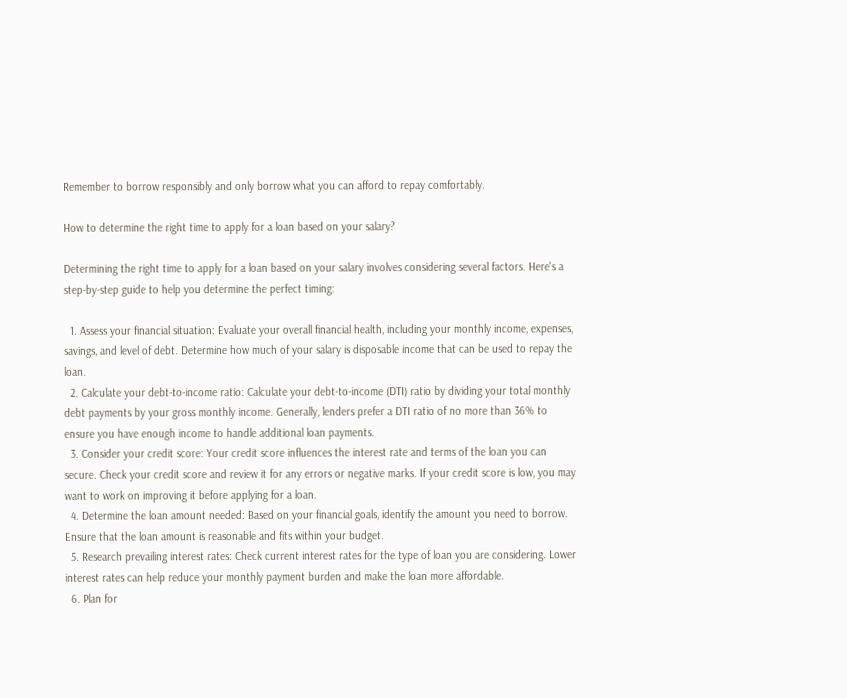Remember to borrow responsibly and only borrow what you can afford to repay comfortably.

How to determine the right time to apply for a loan based on your salary?

Determining the right time to apply for a loan based on your salary involves considering several factors. Here's a step-by-step guide to help you determine the perfect timing:

  1. Assess your financial situation: Evaluate your overall financial health, including your monthly income, expenses, savings, and level of debt. Determine how much of your salary is disposable income that can be used to repay the loan.
  2. Calculate your debt-to-income ratio: Calculate your debt-to-income (DTI) ratio by dividing your total monthly debt payments by your gross monthly income. Generally, lenders prefer a DTI ratio of no more than 36% to ensure you have enough income to handle additional loan payments.
  3. Consider your credit score: Your credit score influences the interest rate and terms of the loan you can secure. Check your credit score and review it for any errors or negative marks. If your credit score is low, you may want to work on improving it before applying for a loan.
  4. Determine the loan amount needed: Based on your financial goals, identify the amount you need to borrow. Ensure that the loan amount is reasonable and fits within your budget.
  5. Research prevailing interest rates: Check current interest rates for the type of loan you are considering. Lower interest rates can help reduce your monthly payment burden and make the loan more affordable.
  6. Plan for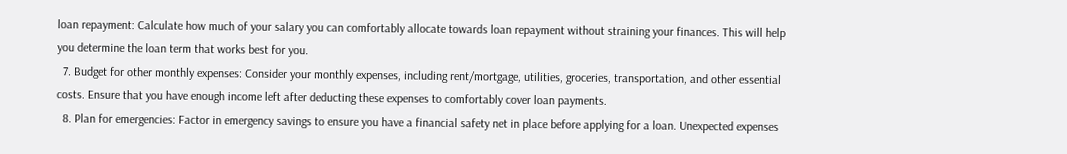loan repayment: Calculate how much of your salary you can comfortably allocate towards loan repayment without straining your finances. This will help you determine the loan term that works best for you.
  7. Budget for other monthly expenses: Consider your monthly expenses, including rent/mortgage, utilities, groceries, transportation, and other essential costs. Ensure that you have enough income left after deducting these expenses to comfortably cover loan payments.
  8. Plan for emergencies: Factor in emergency savings to ensure you have a financial safety net in place before applying for a loan. Unexpected expenses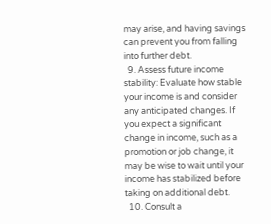may arise, and having savings can prevent you from falling into further debt.
  9. Assess future income stability: Evaluate how stable your income is and consider any anticipated changes. If you expect a significant change in income, such as a promotion or job change, it may be wise to wait until your income has stabilized before taking on additional debt.
  10. Consult a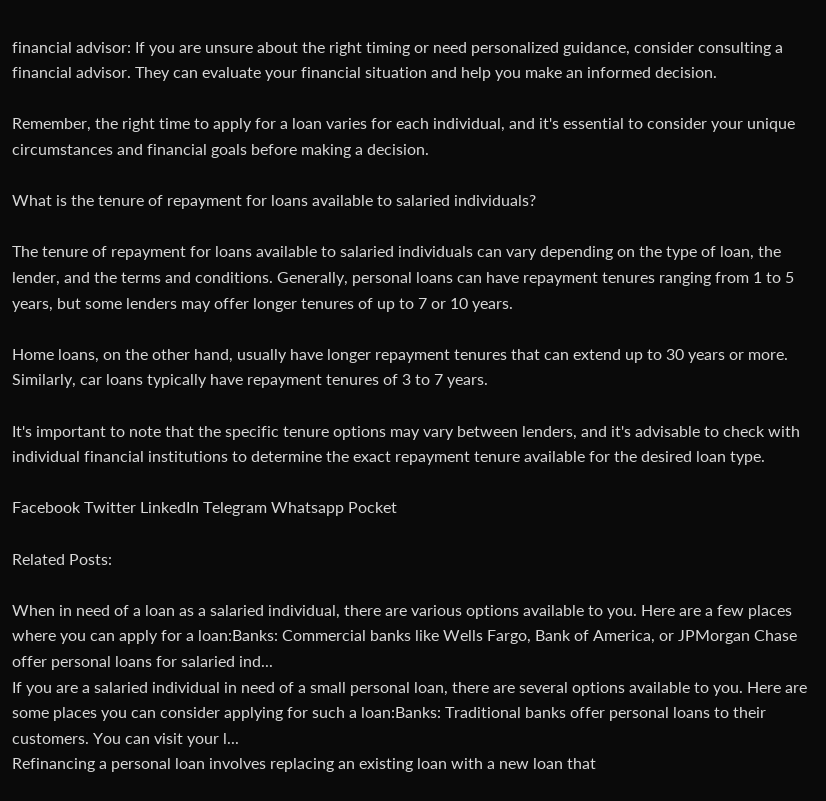financial advisor: If you are unsure about the right timing or need personalized guidance, consider consulting a financial advisor. They can evaluate your financial situation and help you make an informed decision.

Remember, the right time to apply for a loan varies for each individual, and it's essential to consider your unique circumstances and financial goals before making a decision.

What is the tenure of repayment for loans available to salaried individuals?

The tenure of repayment for loans available to salaried individuals can vary depending on the type of loan, the lender, and the terms and conditions. Generally, personal loans can have repayment tenures ranging from 1 to 5 years, but some lenders may offer longer tenures of up to 7 or 10 years.

Home loans, on the other hand, usually have longer repayment tenures that can extend up to 30 years or more. Similarly, car loans typically have repayment tenures of 3 to 7 years.

It's important to note that the specific tenure options may vary between lenders, and it's advisable to check with individual financial institutions to determine the exact repayment tenure available for the desired loan type.

Facebook Twitter LinkedIn Telegram Whatsapp Pocket

Related Posts:

When in need of a loan as a salaried individual, there are various options available to you. Here are a few places where you can apply for a loan:Banks: Commercial banks like Wells Fargo, Bank of America, or JPMorgan Chase offer personal loans for salaried ind...
If you are a salaried individual in need of a small personal loan, there are several options available to you. Here are some places you can consider applying for such a loan:Banks: Traditional banks offer personal loans to their customers. You can visit your l...
Refinancing a personal loan involves replacing an existing loan with a new loan that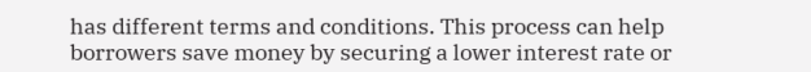has different terms and conditions. This process can help borrowers save money by securing a lower interest rate or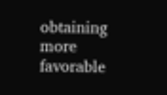obtaining more favorable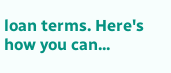loan terms. Here's how you can...